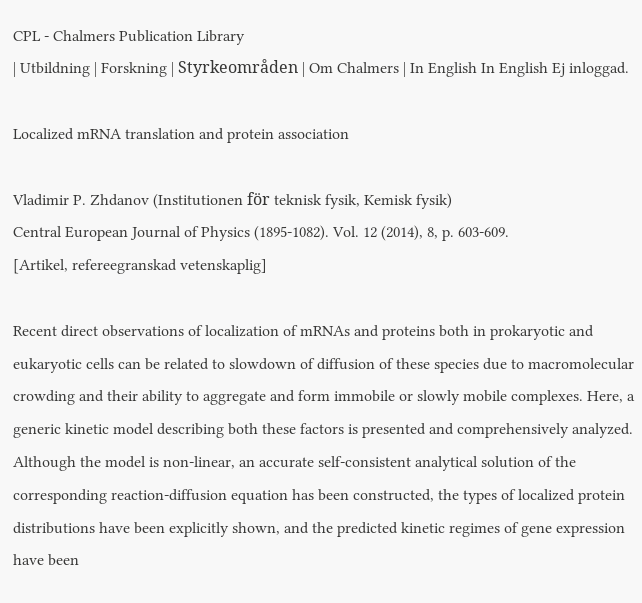CPL - Chalmers Publication Library
| Utbildning | Forskning | Styrkeområden | Om Chalmers | In English In English Ej inloggad.

Localized mRNA translation and protein association

Vladimir P. Zhdanov (Institutionen för teknisk fysik, Kemisk fysik)
Central European Journal of Physics (1895-1082). Vol. 12 (2014), 8, p. 603-609.
[Artikel, refereegranskad vetenskaplig]

Recent direct observations of localization of mRNAs and proteins both in prokaryotic and eukaryotic cells can be related to slowdown of diffusion of these species due to macromolecular crowding and their ability to aggregate and form immobile or slowly mobile complexes. Here, a generic kinetic model describing both these factors is presented and comprehensively analyzed. Although the model is non-linear, an accurate self-consistent analytical solution of the corresponding reaction-diffusion equation has been constructed, the types of localized protein distributions have been explicitly shown, and the predicted kinetic regimes of gene expression have been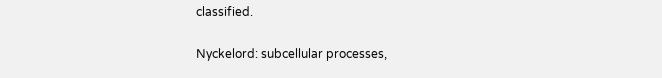classified.

Nyckelord: subcellular processes,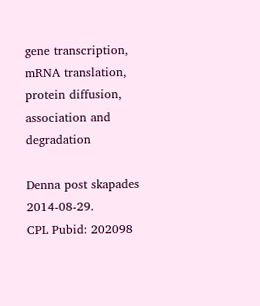gene transcription, mRNA translation, protein diffusion, association and degradation

Denna post skapades 2014-08-29.
CPL Pubid: 202098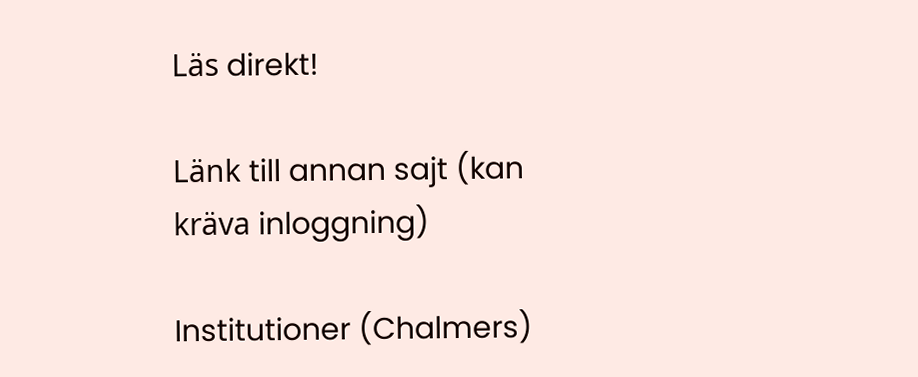Läs direkt!

Länk till annan sajt (kan kräva inloggning)

Institutioner (Chalmers)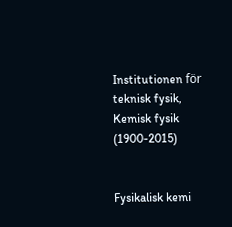Institutionen för teknisk fysik, Kemisk fysik (1900-2015)


Fysikalisk kemi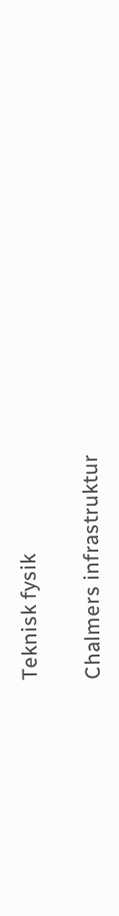Teknisk fysik

Chalmers infrastruktur